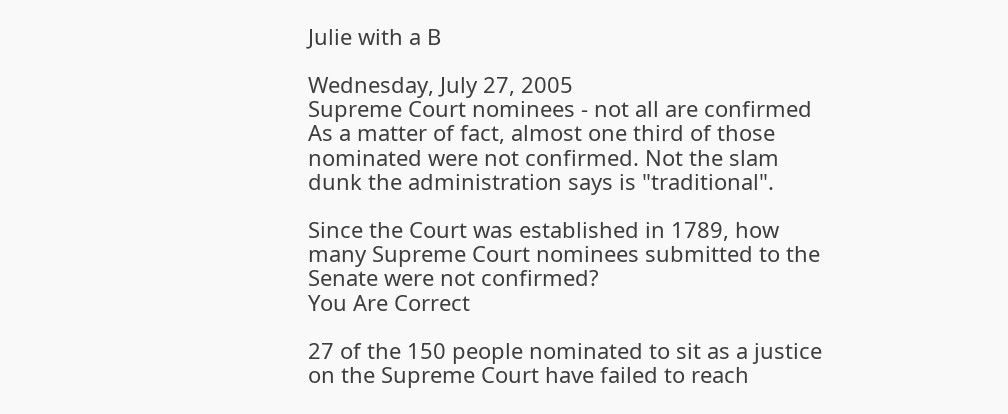Julie with a B

Wednesday, July 27, 2005
Supreme Court nominees - not all are confirmed
As a matter of fact, almost one third of those nominated were not confirmed. Not the slam dunk the administration says is "traditional".

Since the Court was established in 1789, how many Supreme Court nominees submitted to the Senate were not confirmed?
You Are Correct

27 of the 150 people nominated to sit as a justice on the Supreme Court have failed to reach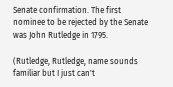Senate confirmation. The first nominee to be rejected by the Senate was John Rutledge in 1795.

(Rutledge, Rutledge, name sounds familiar but I just can't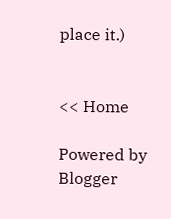place it.)


<< Home

Powered by Blogger